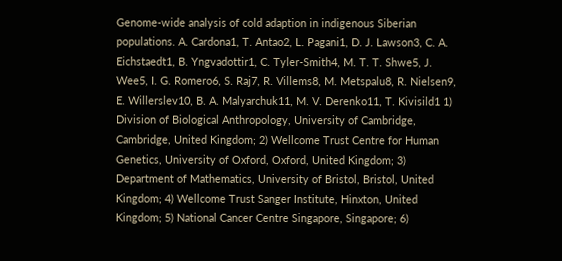Genome-wide analysis of cold adaption in indigenous Siberian populations. A. Cardona1, T. Antao2, L. Pagani1, D. J. Lawson3, C. A. Eichstaedt1, B. Yngvadottir1, C. Tyler-Smith4, M. T. T. Shwe5, J. Wee5, I. G. Romero6, S. Raj7, R. Villems8, M. Metspalu8, R. Nielsen9, E. Willerslev10, B. A. Malyarchuk11, M. V. Derenko11, T. Kivisild1 1) Division of Biological Anthropology, University of Cambridge, Cambridge, United Kingdom; 2) Wellcome Trust Centre for Human Genetics, University of Oxford, Oxford, United Kingdom; 3) Department of Mathematics, University of Bristol, Bristol, United Kingdom; 4) Wellcome Trust Sanger Institute, Hinxton, United Kingdom; 5) National Cancer Centre Singapore, Singapore; 6)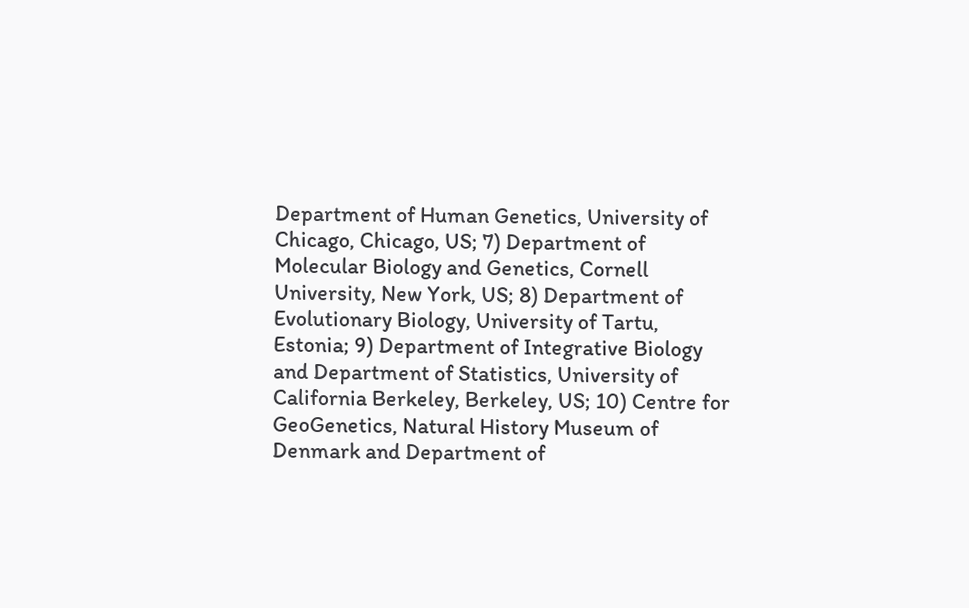Department of Human Genetics, University of Chicago, Chicago, US; 7) Department of Molecular Biology and Genetics, Cornell University, New York, US; 8) Department of Evolutionary Biology, University of Tartu, Estonia; 9) Department of Integrative Biology and Department of Statistics, University of California Berkeley, Berkeley, US; 10) Centre for GeoGenetics, Natural History Museum of Denmark and Department of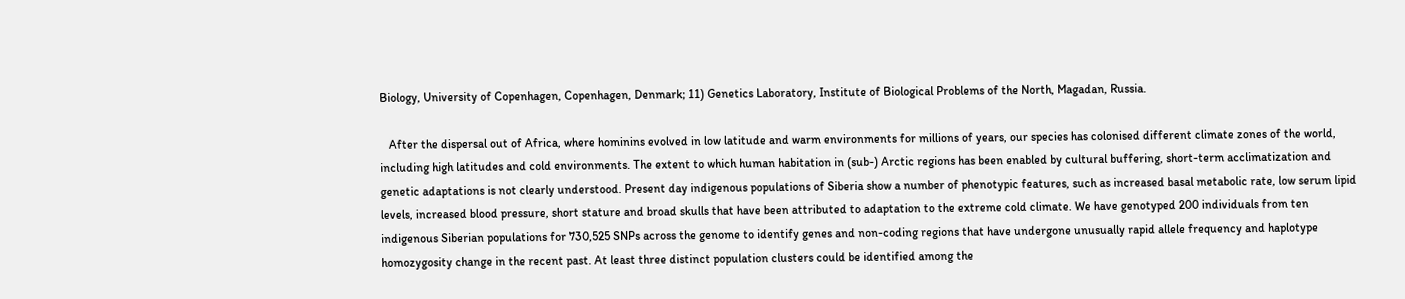Biology, University of Copenhagen, Copenhagen, Denmark; 11) Genetics Laboratory, Institute of Biological Problems of the North, Magadan, Russia.

   After the dispersal out of Africa, where hominins evolved in low latitude and warm environments for millions of years, our species has colonised different climate zones of the world, including high latitudes and cold environments. The extent to which human habitation in (sub-) Arctic regions has been enabled by cultural buffering, short-term acclimatization and genetic adaptations is not clearly understood. Present day indigenous populations of Siberia show a number of phenotypic features, such as increased basal metabolic rate, low serum lipid levels, increased blood pressure, short stature and broad skulls that have been attributed to adaptation to the extreme cold climate. We have genotyped 200 individuals from ten indigenous Siberian populations for 730,525 SNPs across the genome to identify genes and non-coding regions that have undergone unusually rapid allele frequency and haplotype homozygosity change in the recent past. At least three distinct population clusters could be identified among the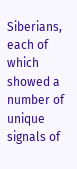Siberians, each of which showed a number of unique signals of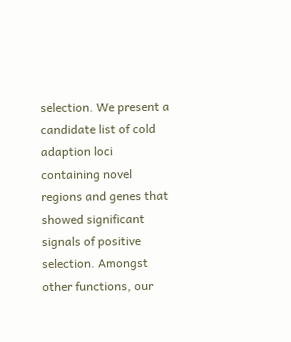selection. We present a candidate list of cold adaption loci containing novel regions and genes that showed significant signals of positive selection. Amongst other functions, our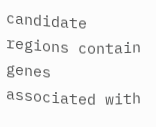candidate regions contain genes associated with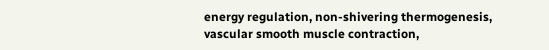energy regulation, non-shivering thermogenesis, vascular smooth muscle contraction,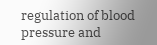regulation of blood pressure and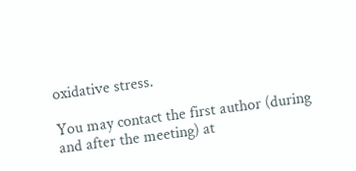oxidative stress.

You may contact the first author (during and after the meeting) at